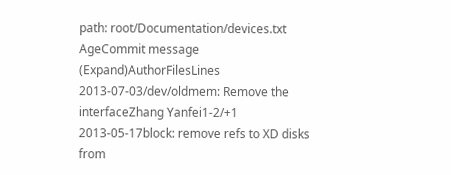path: root/Documentation/devices.txt
AgeCommit message (Expand)AuthorFilesLines
2013-07-03/dev/oldmem: Remove the interfaceZhang Yanfei1-2/+1
2013-05-17block: remove refs to XD disks from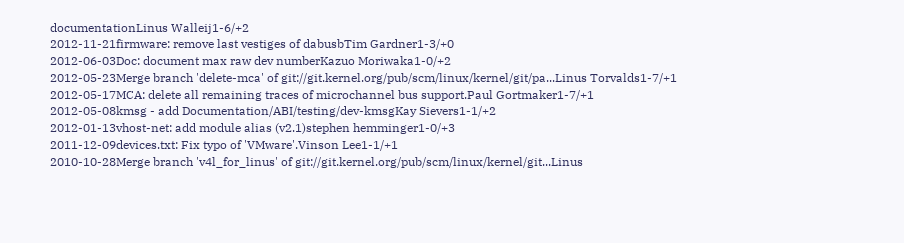documentationLinus Walleij1-6/+2
2012-11-21firmware: remove last vestiges of dabusbTim Gardner1-3/+0
2012-06-03Doc: document max raw dev numberKazuo Moriwaka1-0/+2
2012-05-23Merge branch 'delete-mca' of git://git.kernel.org/pub/scm/linux/kernel/git/pa...Linus Torvalds1-7/+1
2012-05-17MCA: delete all remaining traces of microchannel bus support.Paul Gortmaker1-7/+1
2012-05-08kmsg - add Documentation/ABI/testing/dev-kmsgKay Sievers1-1/+2
2012-01-13vhost-net: add module alias (v2.1)stephen hemminger1-0/+3
2011-12-09devices.txt: Fix typo of 'VMware'.Vinson Lee1-1/+1
2010-10-28Merge branch 'v4l_for_linus' of git://git.kernel.org/pub/scm/linux/kernel/git...Linus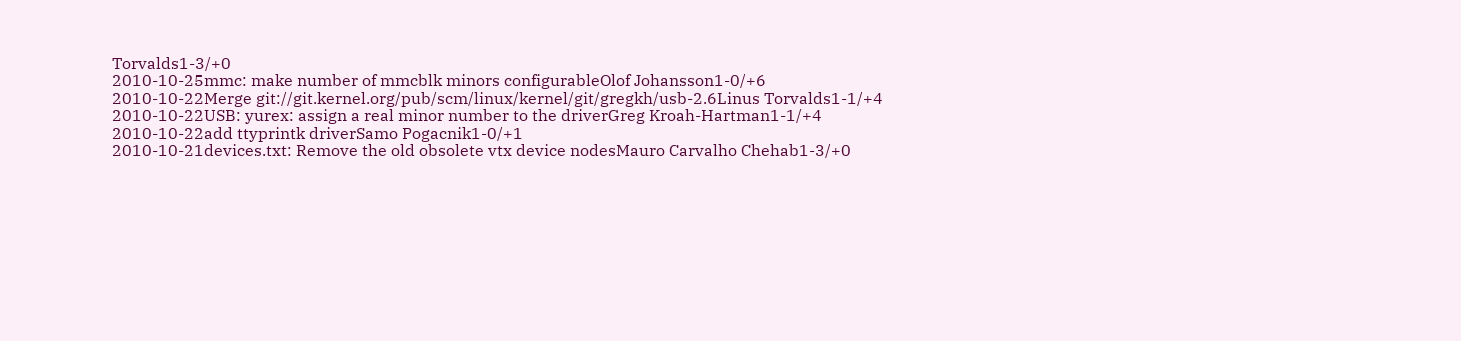Torvalds1-3/+0
2010-10-25mmc: make number of mmcblk minors configurableOlof Johansson1-0/+6
2010-10-22Merge git://git.kernel.org/pub/scm/linux/kernel/git/gregkh/usb-2.6Linus Torvalds1-1/+4
2010-10-22USB: yurex: assign a real minor number to the driverGreg Kroah-Hartman1-1/+4
2010-10-22add ttyprintk driverSamo Pogacnik1-0/+1
2010-10-21devices.txt: Remove the old obsolete vtx device nodesMauro Carvalho Chehab1-3/+0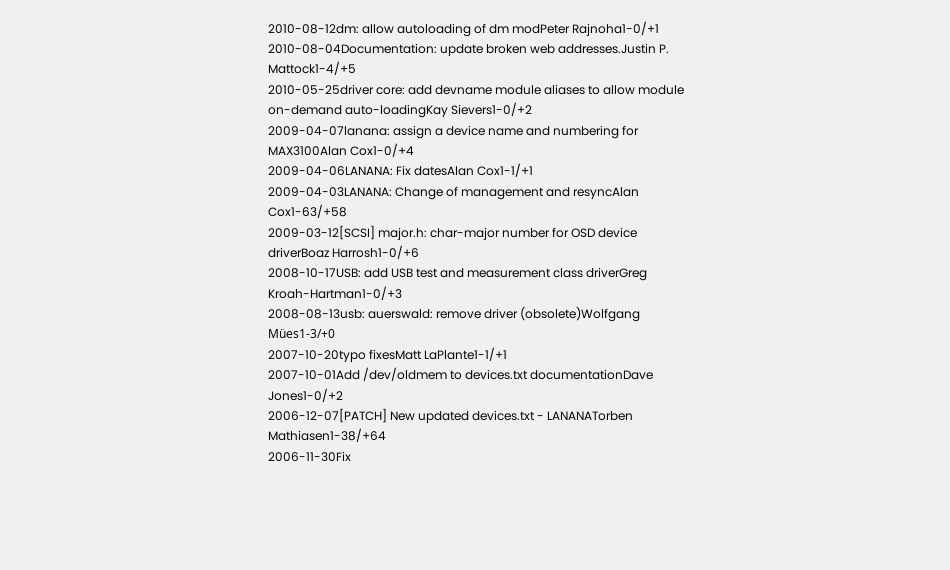2010-08-12dm: allow autoloading of dm modPeter Rajnoha1-0/+1
2010-08-04Documentation: update broken web addresses.Justin P. Mattock1-4/+5
2010-05-25driver core: add devname module aliases to allow module on-demand auto-loadingKay Sievers1-0/+2
2009-04-07lanana: assign a device name and numbering for MAX3100Alan Cox1-0/+4
2009-04-06LANANA: Fix datesAlan Cox1-1/+1
2009-04-03LANANA: Change of management and resyncAlan Cox1-63/+58
2009-03-12[SCSI] major.h: char-major number for OSD device driverBoaz Harrosh1-0/+6
2008-10-17USB: add USB test and measurement class driverGreg Kroah-Hartman1-0/+3
2008-08-13usb: auerswald: remove driver (obsolete)Wolfgang Mües1-3/+0
2007-10-20typo fixesMatt LaPlante1-1/+1
2007-10-01Add /dev/oldmem to devices.txt documentationDave Jones1-0/+2
2006-12-07[PATCH] New updated devices.txt - LANANATorben Mathiasen1-38/+64
2006-11-30Fix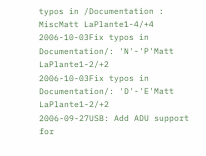typos in /Documentation : MiscMatt LaPlante1-4/+4
2006-10-03Fix typos in Documentation/: 'N'-'P'Matt LaPlante1-2/+2
2006-10-03Fix typos in Documentation/: 'D'-'E'Matt LaPlante1-2/+2
2006-09-27USB: Add ADU support for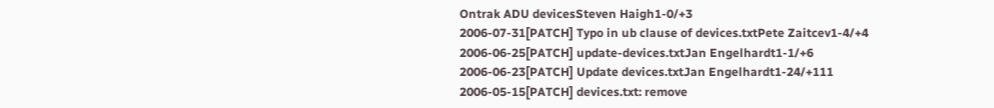Ontrak ADU devicesSteven Haigh1-0/+3
2006-07-31[PATCH] Typo in ub clause of devices.txtPete Zaitcev1-4/+4
2006-06-25[PATCH] update-devices.txtJan Engelhardt1-1/+6
2006-06-23[PATCH] Update devices.txtJan Engelhardt1-24/+111
2006-05-15[PATCH] devices.txt: remove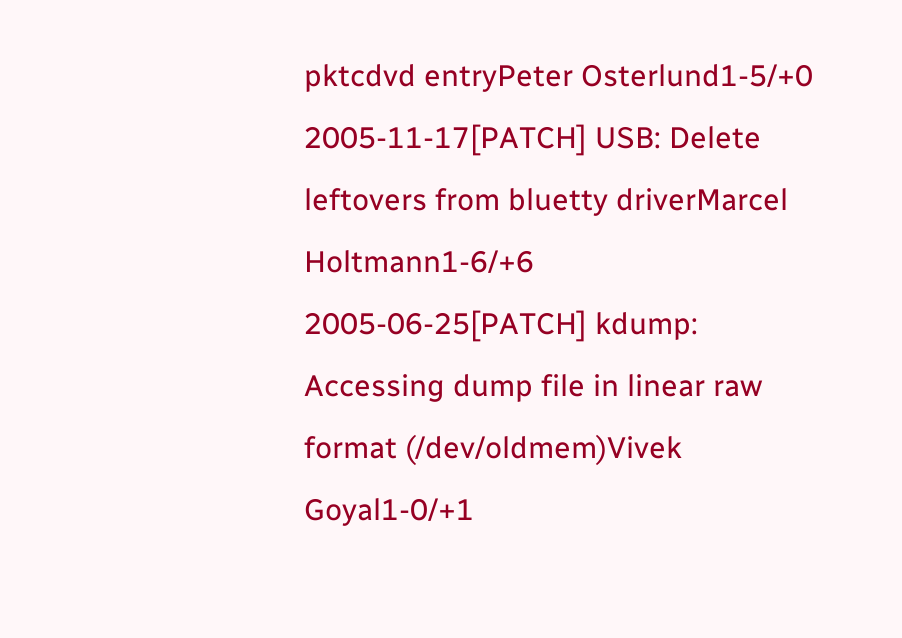pktcdvd entryPeter Osterlund1-5/+0
2005-11-17[PATCH] USB: Delete leftovers from bluetty driverMarcel Holtmann1-6/+6
2005-06-25[PATCH] kdump: Accessing dump file in linear raw format (/dev/oldmem)Vivek Goyal1-0/+1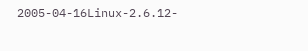2005-04-16Linux-2.6.12-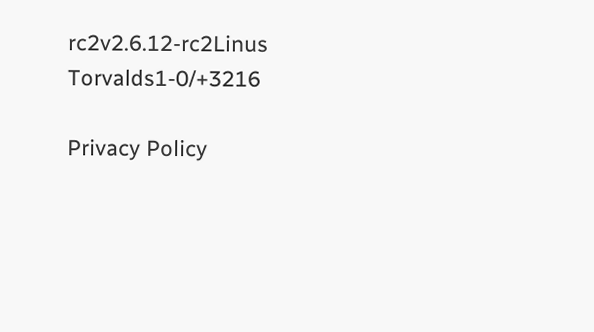rc2v2.6.12-rc2Linus Torvalds1-0/+3216

Privacy Policy